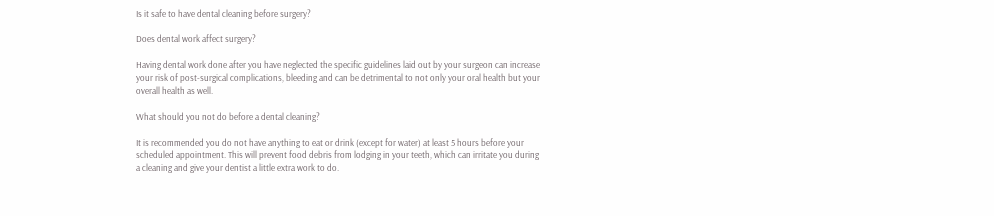Is it safe to have dental cleaning before surgery?

Does dental work affect surgery?

Having dental work done after you have neglected the specific guidelines laid out by your surgeon can increase your risk of post-surgical complications, bleeding and can be detrimental to not only your oral health but your overall health as well.

What should you not do before a dental cleaning?

It is recommended you do not have anything to eat or drink (except for water) at least 5 hours before your scheduled appointment. This will prevent food debris from lodging in your teeth, which can irritate you during a cleaning and give your dentist a little extra work to do.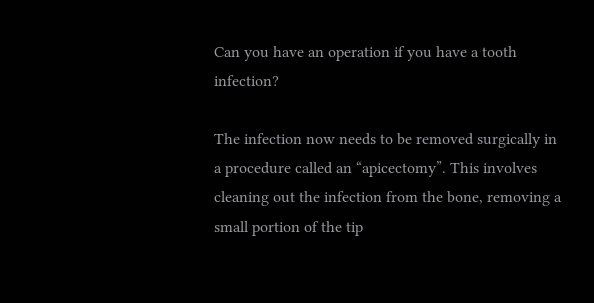Can you have an operation if you have a tooth infection?

The infection now needs to be removed surgically in a procedure called an “apicectomy”. This involves cleaning out the infection from the bone, removing a small portion of the tip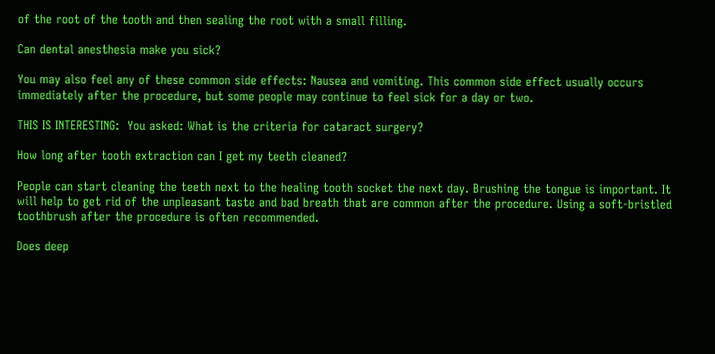of the root of the tooth and then sealing the root with a small filling.

Can dental anesthesia make you sick?

You may also feel any of these common side effects: Nausea and vomiting. This common side effect usually occurs immediately after the procedure, but some people may continue to feel sick for a day or two.

THIS IS INTERESTING:  You asked: What is the criteria for cataract surgery?

How long after tooth extraction can I get my teeth cleaned?

People can start cleaning the teeth next to the healing tooth socket the next day. Brushing the tongue is important. It will help to get rid of the unpleasant taste and bad breath that are common after the procedure. Using a soft-bristled toothbrush after the procedure is often recommended.

Does deep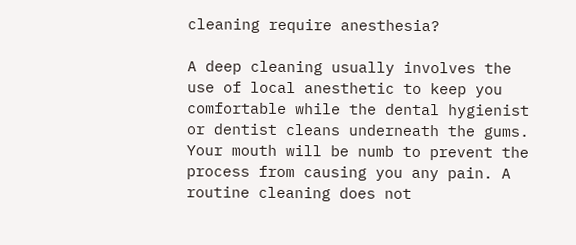cleaning require anesthesia?

A deep cleaning usually involves the use of local anesthetic to keep you comfortable while the dental hygienist or dentist cleans underneath the gums. Your mouth will be numb to prevent the process from causing you any pain. A routine cleaning does not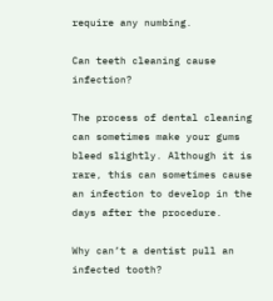require any numbing.

Can teeth cleaning cause infection?

The process of dental cleaning can sometimes make your gums bleed slightly. Although it is rare, this can sometimes cause an infection to develop in the days after the procedure.

Why can’t a dentist pull an infected tooth?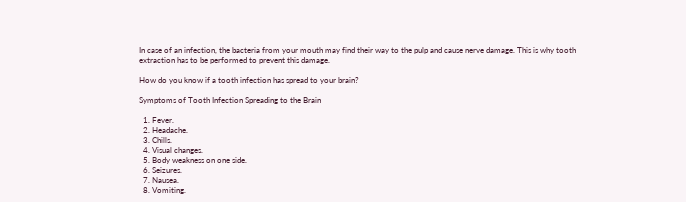In case of an infection, the bacteria from your mouth may find their way to the pulp and cause nerve damage. This is why tooth extraction has to be performed to prevent this damage.

How do you know if a tooth infection has spread to your brain?

Symptoms of Tooth Infection Spreading to the Brain

  1. Fever.
  2. Headache.
  3. Chills.
  4. Visual changes.
  5. Body weakness on one side.
  6. Seizures.
  7. Nausea.
  8. Vomiting.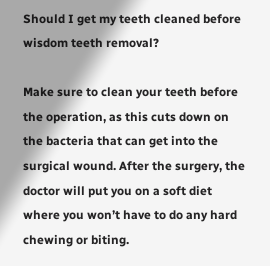Should I get my teeth cleaned before wisdom teeth removal?

Make sure to clean your teeth before the operation, as this cuts down on the bacteria that can get into the surgical wound. After the surgery, the doctor will put you on a soft diet where you won’t have to do any hard chewing or biting.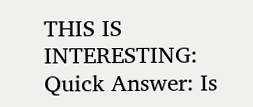THIS IS INTERESTING:  Quick Answer: Is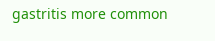gastritis more common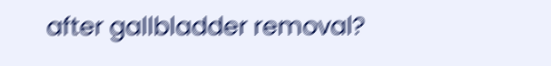after gallbladder removal?